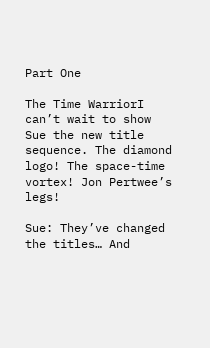Part One

The Time WarriorI can’t wait to show Sue the new title sequence. The diamond logo! The space-time vortex! Jon Pertwee’s legs!

Sue: They’ve changed the titles… And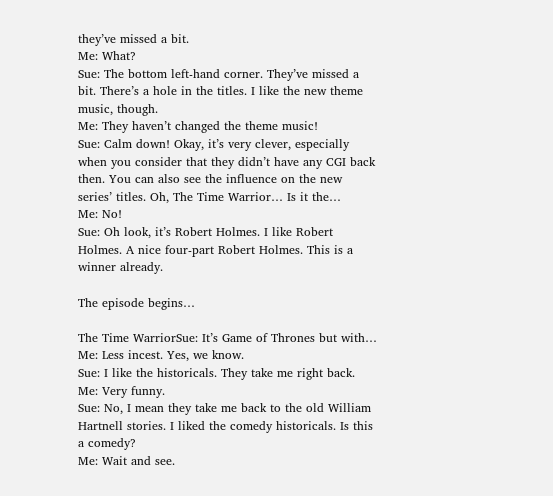they’ve missed a bit.
Me: What?
Sue: The bottom left-hand corner. They’ve missed a bit. There’s a hole in the titles. I like the new theme music, though.
Me: They haven’t changed the theme music!
Sue: Calm down! Okay, it’s very clever, especially when you consider that they didn’t have any CGI back then. You can also see the influence on the new series’ titles. Oh, The Time Warrior… Is it the…
Me: No!
Sue: Oh look, it’s Robert Holmes. I like Robert Holmes. A nice four-part Robert Holmes. This is a winner already.

The episode begins…

The Time WarriorSue: It’s Game of Thrones but with…
Me: Less incest. Yes, we know.
Sue: I like the historicals. They take me right back.
Me: Very funny.
Sue: No, I mean they take me back to the old William Hartnell stories. I liked the comedy historicals. Is this a comedy?
Me: Wait and see.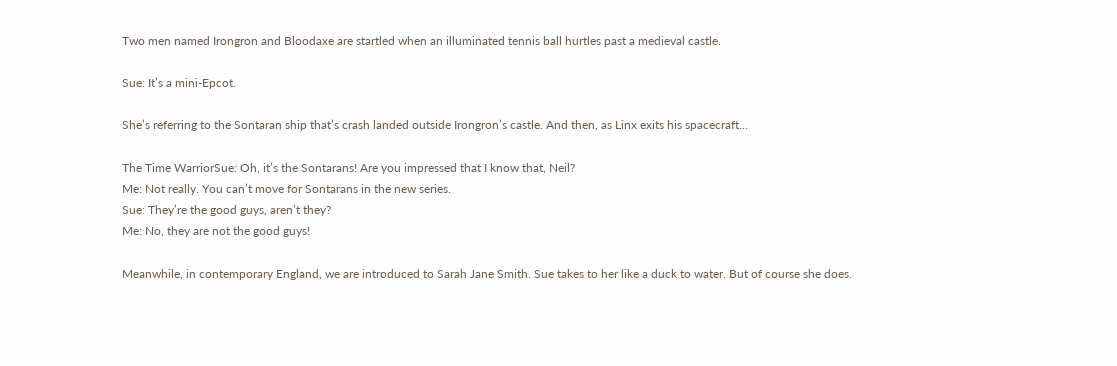Two men named Irongron and Bloodaxe are startled when an illuminated tennis ball hurtles past a medieval castle.

Sue: It’s a mini-Epcot.

She’s referring to the Sontaran ship that’s crash landed outside Irongron’s castle. And then, as Linx exits his spacecraft…

The Time WarriorSue: Oh, it’s the Sontarans! Are you impressed that I know that, Neil?
Me: Not really. You can’t move for Sontarans in the new series.
Sue: They’re the good guys, aren’t they?
Me: No, they are not the good guys!

Meanwhile, in contemporary England, we are introduced to Sarah Jane Smith. Sue takes to her like a duck to water. But of course she does.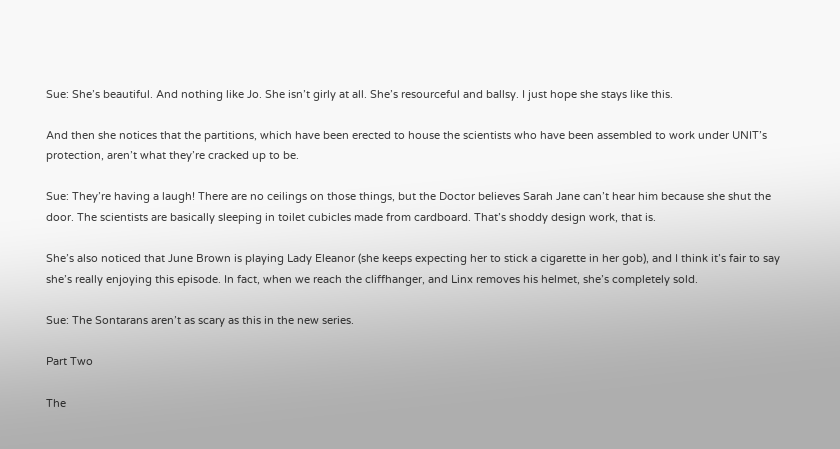Sue: She’s beautiful. And nothing like Jo. She isn’t girly at all. She’s resourceful and ballsy. I just hope she stays like this.

And then she notices that the partitions, which have been erected to house the scientists who have been assembled to work under UNIT’s protection, aren’t what they’re cracked up to be.

Sue: They’re having a laugh! There are no ceilings on those things, but the Doctor believes Sarah Jane can’t hear him because she shut the door. The scientists are basically sleeping in toilet cubicles made from cardboard. That’s shoddy design work, that is.

She’s also noticed that June Brown is playing Lady Eleanor (she keeps expecting her to stick a cigarette in her gob), and I think it’s fair to say she’s really enjoying this episode. In fact, when we reach the cliffhanger, and Linx removes his helmet, she’s completely sold.

Sue: The Sontarans aren’t as scary as this in the new series.

Part Two

The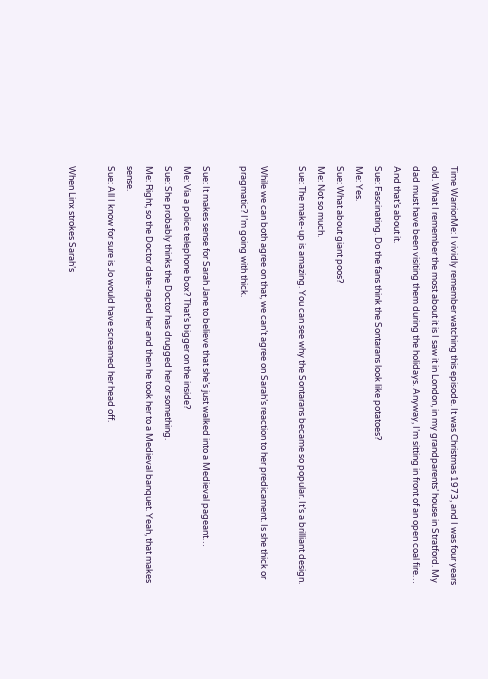Time WarriorMe: I vividly remember watching this episode. It was Christmas 1973, and I was four years old. What I remember the most about it is I saw it in London, in my grandparents’ house in Stratford. My dad must have been visiting them during the holidays. Anyway, I’m sitting in front of an open coal fire… And that’s about it.
Sue: Fascinating. Do the fans think the Sontarans look like potatoes?
Me: Yes.
Sue: What about giant poos?
Me: Not so much.
Sue: The make-up is amazing. You can see why the Sontarans became so popular. It’s a brilliant design.

While we can both agree on that, we can’t agree on Sarah’s reaction to her predicament. Is she thick or pragmatic? I’m going with thick.

Sue: It makes sense for Sarah Jane to believe that she’s just walked into a Medieval pageant…
Me: Via a police telephone box? That’s bigger on the inside?
Sue: She probably thinks the Doctor has drugged her or something.
Me: Right, so the Doctor date-raped her and then he took her to a Medieval banquet. Yeah, that makes sense.
Sue: All I know for sure is Jo would have screamed her head off.

When Linx strokes Sarah’s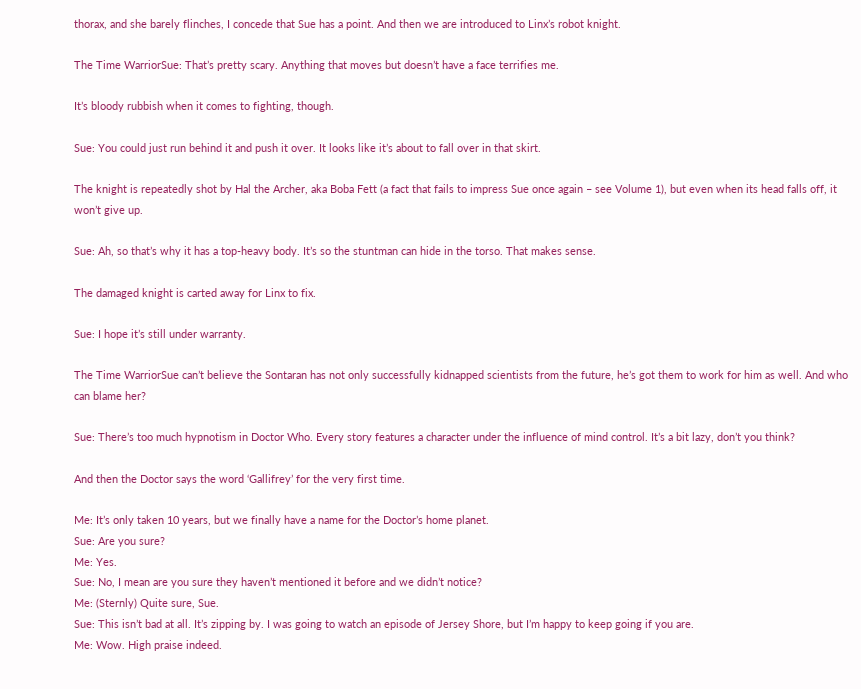thorax, and she barely flinches, I concede that Sue has a point. And then we are introduced to Linx’s robot knight.

The Time WarriorSue: That’s pretty scary. Anything that moves but doesn’t have a face terrifies me.

It’s bloody rubbish when it comes to fighting, though.

Sue: You could just run behind it and push it over. It looks like it’s about to fall over in that skirt.

The knight is repeatedly shot by Hal the Archer, aka Boba Fett (a fact that fails to impress Sue once again – see Volume 1), but even when its head falls off, it won’t give up.

Sue: Ah, so that’s why it has a top-heavy body. It’s so the stuntman can hide in the torso. That makes sense.

The damaged knight is carted away for Linx to fix.

Sue: I hope it’s still under warranty.

The Time WarriorSue can’t believe the Sontaran has not only successfully kidnapped scientists from the future, he’s got them to work for him as well. And who can blame her?

Sue: There’s too much hypnotism in Doctor Who. Every story features a character under the influence of mind control. It’s a bit lazy, don’t you think?

And then the Doctor says the word ‘Gallifrey’ for the very first time.

Me: It’s only taken 10 years, but we finally have a name for the Doctor’s home planet.
Sue: Are you sure?
Me: Yes.
Sue: No, I mean are you sure they haven’t mentioned it before and we didn’t notice?
Me: (Sternly) Quite sure, Sue.
Sue: This isn’t bad at all. It’s zipping by. I was going to watch an episode of Jersey Shore, but I’m happy to keep going if you are.
Me: Wow. High praise indeed.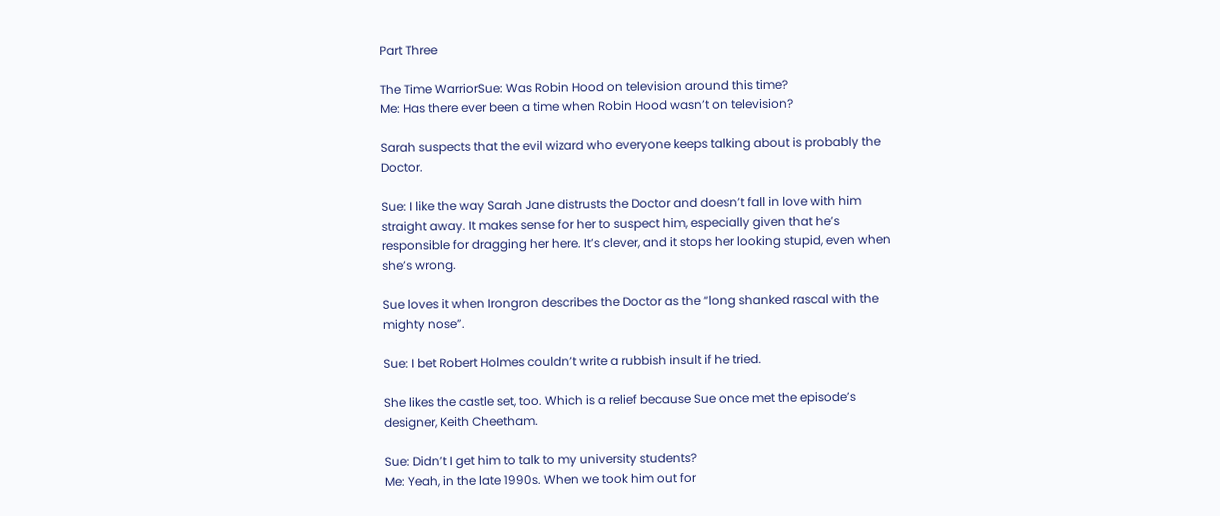Part Three

The Time WarriorSue: Was Robin Hood on television around this time?
Me: Has there ever been a time when Robin Hood wasn’t on television?

Sarah suspects that the evil wizard who everyone keeps talking about is probably the Doctor.

Sue: I like the way Sarah Jane distrusts the Doctor and doesn’t fall in love with him straight away. It makes sense for her to suspect him, especially given that he’s responsible for dragging her here. It’s clever, and it stops her looking stupid, even when she’s wrong.

Sue loves it when Irongron describes the Doctor as the “long shanked rascal with the mighty nose”.

Sue: I bet Robert Holmes couldn’t write a rubbish insult if he tried.

She likes the castle set, too. Which is a relief because Sue once met the episode’s designer, Keith Cheetham.

Sue: Didn’t I get him to talk to my university students?
Me: Yeah, in the late 1990s. When we took him out for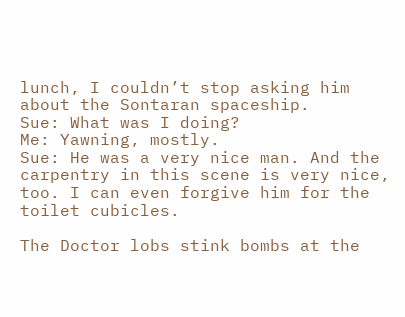lunch, I couldn’t stop asking him about the Sontaran spaceship.
Sue: What was I doing?
Me: Yawning, mostly.
Sue: He was a very nice man. And the carpentry in this scene is very nice, too. I can even forgive him for the toilet cubicles.

The Doctor lobs stink bombs at the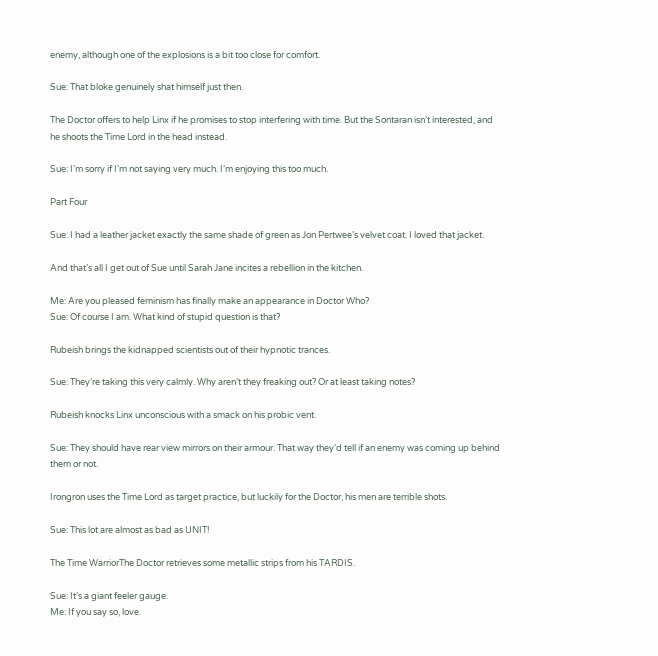enemy, although one of the explosions is a bit too close for comfort.

Sue: That bloke genuinely shat himself just then.

The Doctor offers to help Linx if he promises to stop interfering with time. But the Sontaran isn’t interested, and he shoots the Time Lord in the head instead.

Sue: I’m sorry if I’m not saying very much. I’m enjoying this too much.

Part Four

Sue: I had a leather jacket exactly the same shade of green as Jon Pertwee’s velvet coat. I loved that jacket.

And that’s all I get out of Sue until Sarah Jane incites a rebellion in the kitchen.

Me: Are you pleased feminism has finally make an appearance in Doctor Who?
Sue: Of course I am. What kind of stupid question is that?

Rubeish brings the kidnapped scientists out of their hypnotic trances.

Sue: They’re taking this very calmly. Why aren’t they freaking out? Or at least taking notes?

Rubeish knocks Linx unconscious with a smack on his probic vent.

Sue: They should have rear view mirrors on their armour. That way they’d tell if an enemy was coming up behind them or not.

Irongron uses the Time Lord as target practice, but luckily for the Doctor, his men are terrible shots.

Sue: This lot are almost as bad as UNIT!

The Time WarriorThe Doctor retrieves some metallic strips from his TARDIS.

Sue: It’s a giant feeler gauge.
Me: If you say so, love.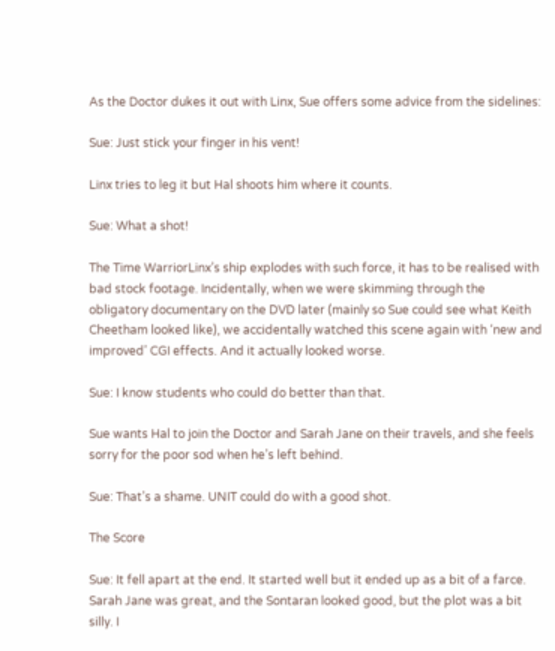As the Doctor dukes it out with Linx, Sue offers some advice from the sidelines:

Sue: Just stick your finger in his vent!

Linx tries to leg it but Hal shoots him where it counts.

Sue: What a shot!

The Time WarriorLinx’s ship explodes with such force, it has to be realised with bad stock footage. Incidentally, when we were skimming through the obligatory documentary on the DVD later (mainly so Sue could see what Keith Cheetham looked like), we accidentally watched this scene again with ‘new and improved’ CGI effects. And it actually looked worse.

Sue: I know students who could do better than that.

Sue wants Hal to join the Doctor and Sarah Jane on their travels, and she feels sorry for the poor sod when he’s left behind.

Sue: That’s a shame. UNIT could do with a good shot.

The Score

Sue: It fell apart at the end. It started well but it ended up as a bit of a farce. Sarah Jane was great, and the Sontaran looked good, but the plot was a bit silly. I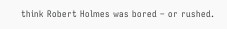think Robert Holmes was bored – or rushed.